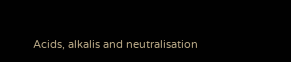Acids, alkalis and neutralisation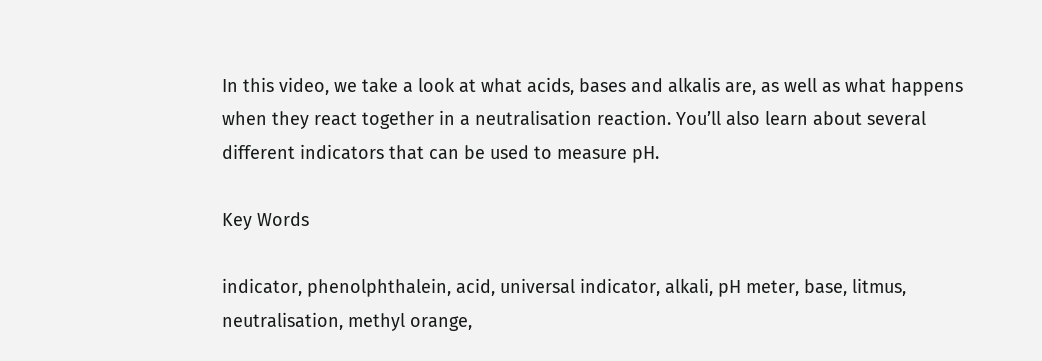In this video, we take a look at what acids, bases and alkalis are, as well as what happens when they react together in a neutralisation reaction. You’ll also learn about several different indicators that can be used to measure pH.

Key Words

indicator, phenolphthalein, acid, universal indicator, alkali, pH meter, base, litmus, neutralisation, methyl orange,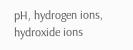pH, hydrogen ions, hydroxide ions